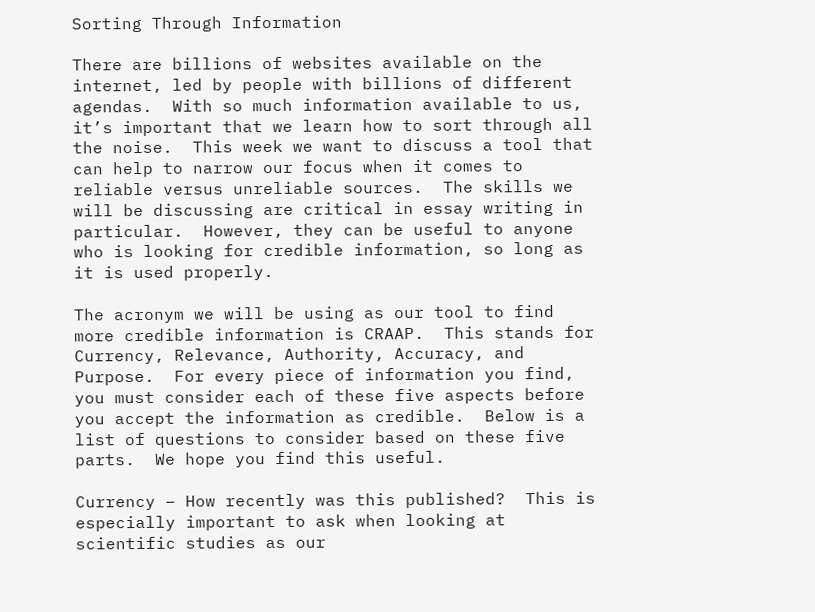Sorting Through Information

There are billions of websites available on the internet, led by people with billions of different agendas.  With so much information available to us, it’s important that we learn how to sort through all the noise.  This week we want to discuss a tool that can help to narrow our focus when it comes to reliable versus unreliable sources.  The skills we will be discussing are critical in essay writing in particular.  However, they can be useful to anyone who is looking for credible information, so long as it is used properly.

The acronym we will be using as our tool to find more credible information is CRAAP.  This stands for Currency, Relevance, Authority, Accuracy, and Purpose.  For every piece of information you find, you must consider each of these five aspects before you accept the information as credible.  Below is a list of questions to consider based on these five parts.  We hope you find this useful.

Currency – How recently was this published?  This is especially important to ask when looking at scientific studies as our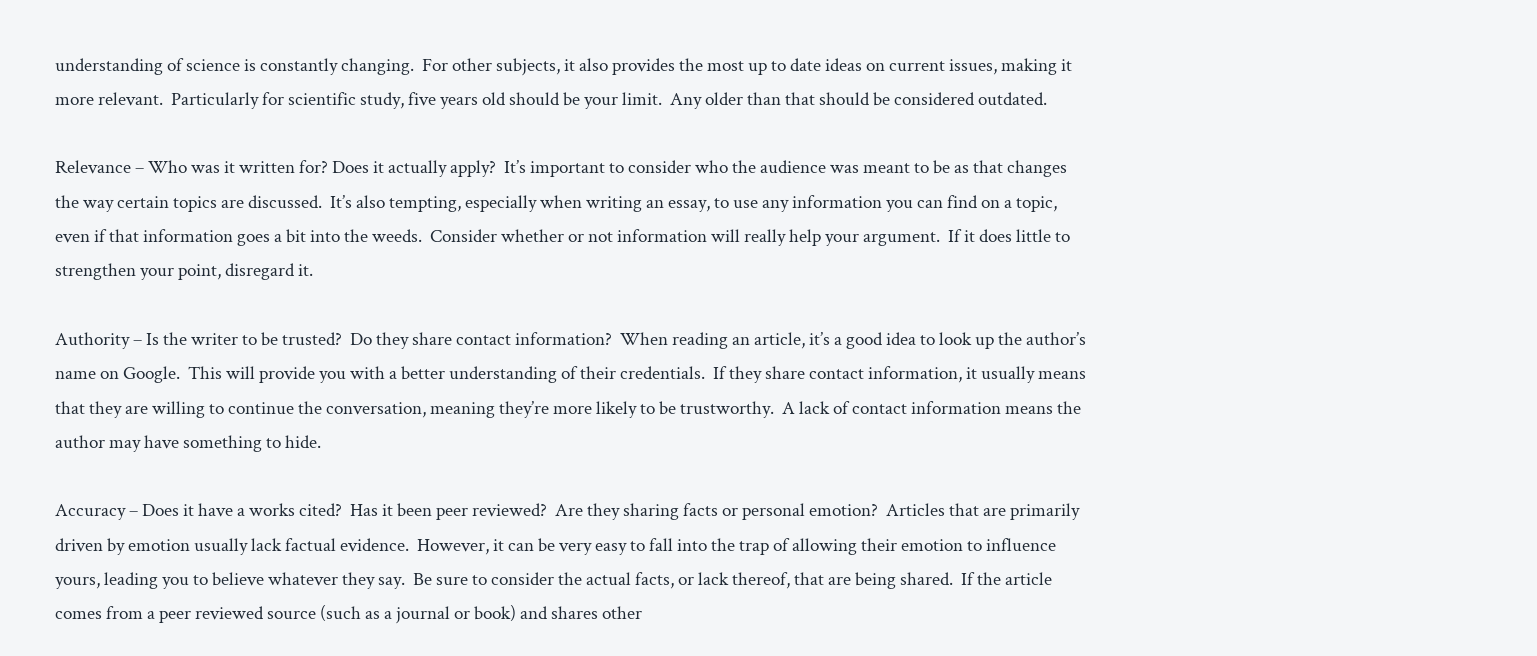understanding of science is constantly changing.  For other subjects, it also provides the most up to date ideas on current issues, making it more relevant.  Particularly for scientific study, five years old should be your limit.  Any older than that should be considered outdated.

Relevance – Who was it written for? Does it actually apply?  It’s important to consider who the audience was meant to be as that changes the way certain topics are discussed.  It’s also tempting, especially when writing an essay, to use any information you can find on a topic, even if that information goes a bit into the weeds.  Consider whether or not information will really help your argument.  If it does little to strengthen your point, disregard it.

Authority – Is the writer to be trusted?  Do they share contact information?  When reading an article, it’s a good idea to look up the author’s name on Google.  This will provide you with a better understanding of their credentials.  If they share contact information, it usually means that they are willing to continue the conversation, meaning they’re more likely to be trustworthy.  A lack of contact information means the author may have something to hide.

Accuracy – Does it have a works cited?  Has it been peer reviewed?  Are they sharing facts or personal emotion?  Articles that are primarily driven by emotion usually lack factual evidence.  However, it can be very easy to fall into the trap of allowing their emotion to influence yours, leading you to believe whatever they say.  Be sure to consider the actual facts, or lack thereof, that are being shared.  If the article comes from a peer reviewed source (such as a journal or book) and shares other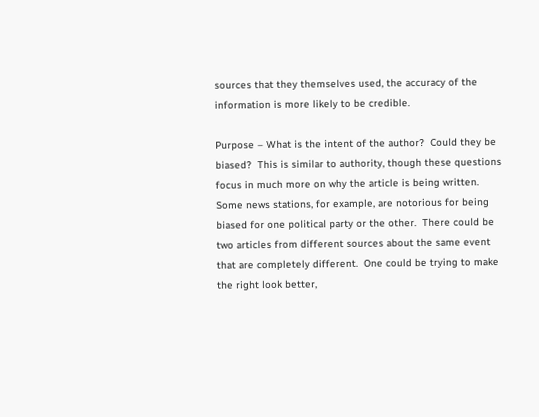sources that they themselves used, the accuracy of the information is more likely to be credible.

Purpose – What is the intent of the author?  Could they be biased?  This is similar to authority, though these questions focus in much more on why the article is being written.  Some news stations, for example, are notorious for being biased for one political party or the other.  There could be two articles from different sources about the same event that are completely different.  One could be trying to make the right look better,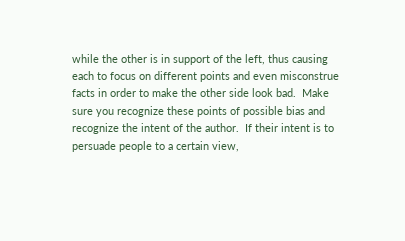while the other is in support of the left, thus causing each to focus on different points and even misconstrue facts in order to make the other side look bad.  Make sure you recognize these points of possible bias and recognize the intent of the author.  If their intent is to persuade people to a certain view,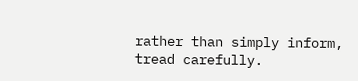rather than simply inform, tread carefully.